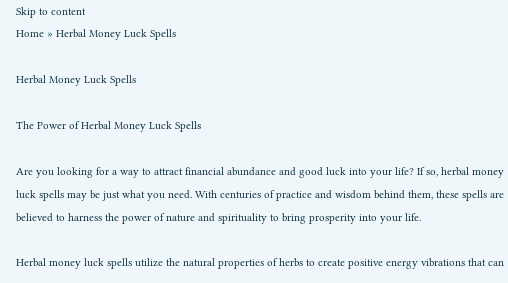Skip to content
Home » Herbal Money Luck Spells

Herbal Money Luck Spells

The Power of Herbal Money Luck Spells

Are you looking for a way to attract financial abundance and good luck into your life? If so, herbal money luck spells may be just what you need. With centuries of practice and wisdom behind them, these spells are believed to harness the power of nature and spirituality to bring prosperity into your life.

Herbal money luck spells utilize the natural properties of herbs to create positive energy vibrations that can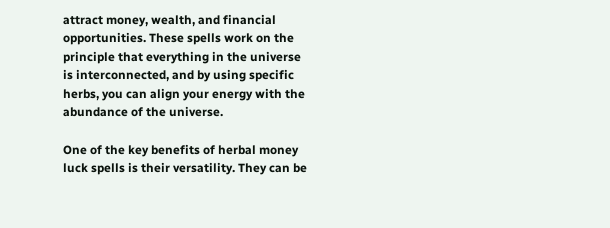attract money, wealth, and financial opportunities. These spells work on the principle that everything in the universe is interconnected, and by using specific herbs, you can align your energy with the abundance of the universe.

One of the key benefits of herbal money luck spells is their versatility. They can be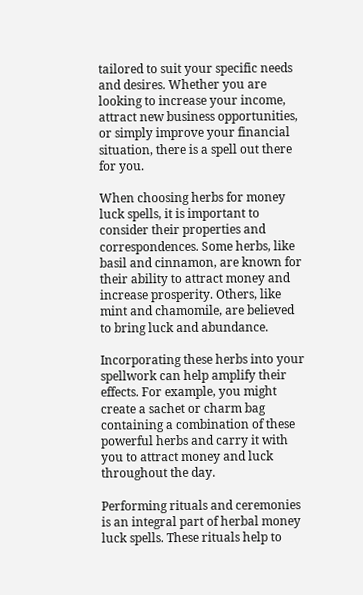tailored to suit your specific needs and desires. Whether you are looking to increase your income, attract new business opportunities, or simply improve your financial situation, there is a spell out there for you.

When choosing herbs for money luck spells, it is important to consider their properties and correspondences. Some herbs, like basil and cinnamon, are known for their ability to attract money and increase prosperity. Others, like mint and chamomile, are believed to bring luck and abundance.

Incorporating these herbs into your spellwork can help amplify their effects. For example, you might create a sachet or charm bag containing a combination of these powerful herbs and carry it with you to attract money and luck throughout the day.

Performing rituals and ceremonies is an integral part of herbal money luck spells. These rituals help to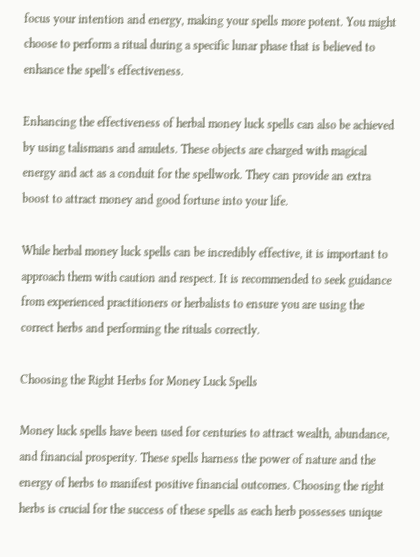focus your intention and energy, making your spells more potent. You might choose to perform a ritual during a specific lunar phase that is believed to enhance the spell’s effectiveness.

Enhancing the effectiveness of herbal money luck spells can also be achieved by using talismans and amulets. These objects are charged with magical energy and act as a conduit for the spellwork. They can provide an extra boost to attract money and good fortune into your life.

While herbal money luck spells can be incredibly effective, it is important to approach them with caution and respect. It is recommended to seek guidance from experienced practitioners or herbalists to ensure you are using the correct herbs and performing the rituals correctly.

Choosing the Right Herbs for Money Luck Spells

Money luck spells have been used for centuries to attract wealth, abundance, and financial prosperity. These spells harness the power of nature and the energy of herbs to manifest positive financial outcomes. Choosing the right herbs is crucial for the success of these spells as each herb possesses unique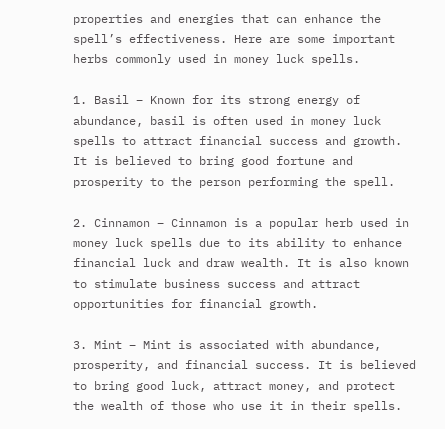properties and energies that can enhance the spell’s effectiveness. Here are some important herbs commonly used in money luck spells.

1. Basil – Known for its strong energy of abundance, basil is often used in money luck spells to attract financial success and growth. It is believed to bring good fortune and prosperity to the person performing the spell.

2. Cinnamon – Cinnamon is a popular herb used in money luck spells due to its ability to enhance financial luck and draw wealth. It is also known to stimulate business success and attract opportunities for financial growth.

3. Mint – Mint is associated with abundance, prosperity, and financial success. It is believed to bring good luck, attract money, and protect the wealth of those who use it in their spells.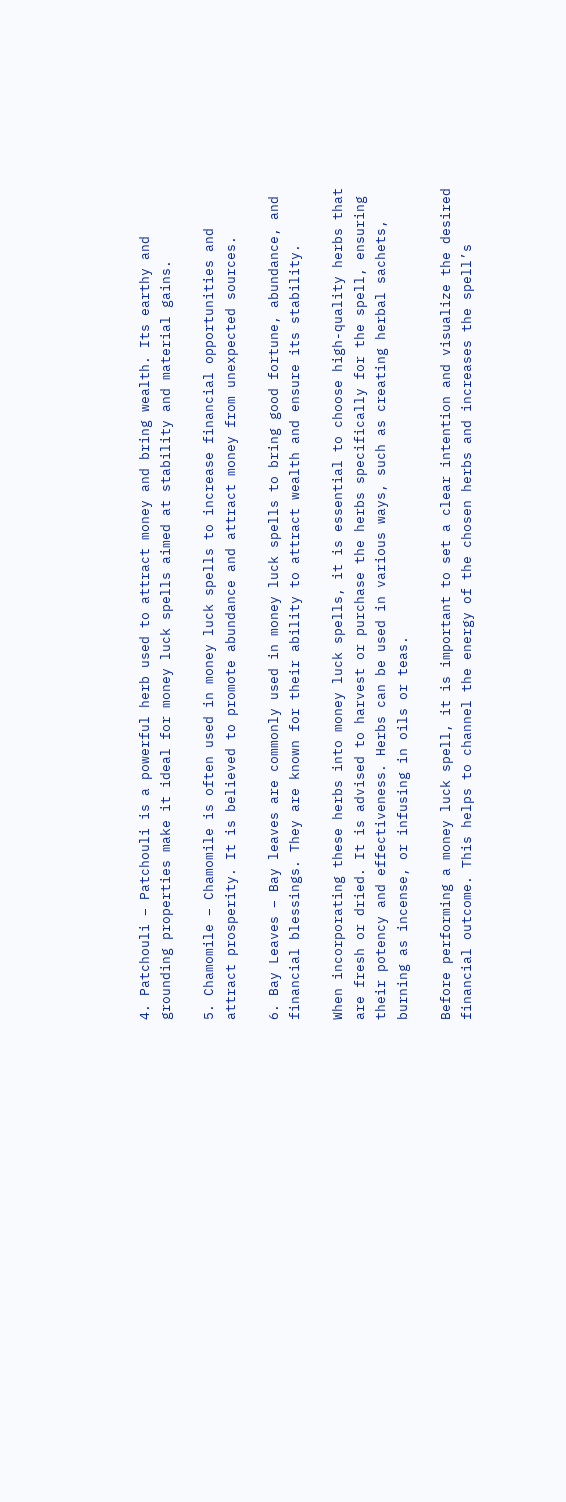4. Patchouli – Patchouli is a powerful herb used to attract money and bring wealth. Its earthy and grounding properties make it ideal for money luck spells aimed at stability and material gains.

5. Chamomile – Chamomile is often used in money luck spells to increase financial opportunities and attract prosperity. It is believed to promote abundance and attract money from unexpected sources.

6. Bay Leaves – Bay leaves are commonly used in money luck spells to bring good fortune, abundance, and financial blessings. They are known for their ability to attract wealth and ensure its stability.

When incorporating these herbs into money luck spells, it is essential to choose high-quality herbs that are fresh or dried. It is advised to harvest or purchase the herbs specifically for the spell, ensuring their potency and effectiveness. Herbs can be used in various ways, such as creating herbal sachets, burning as incense, or infusing in oils or teas.

Before performing a money luck spell, it is important to set a clear intention and visualize the desired financial outcome. This helps to channel the energy of the chosen herbs and increases the spell’s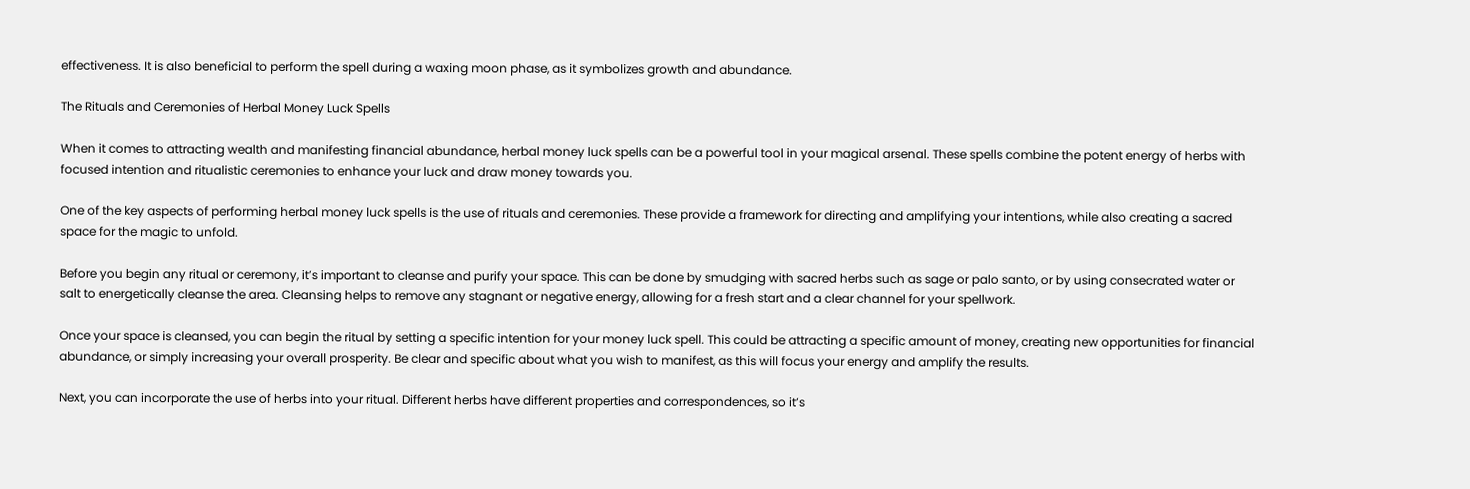effectiveness. It is also beneficial to perform the spell during a waxing moon phase, as it symbolizes growth and abundance.

The Rituals and Ceremonies of Herbal Money Luck Spells

When it comes to attracting wealth and manifesting financial abundance, herbal money luck spells can be a powerful tool in your magical arsenal. These spells combine the potent energy of herbs with focused intention and ritualistic ceremonies to enhance your luck and draw money towards you.

One of the key aspects of performing herbal money luck spells is the use of rituals and ceremonies. These provide a framework for directing and amplifying your intentions, while also creating a sacred space for the magic to unfold.

Before you begin any ritual or ceremony, it’s important to cleanse and purify your space. This can be done by smudging with sacred herbs such as sage or palo santo, or by using consecrated water or salt to energetically cleanse the area. Cleansing helps to remove any stagnant or negative energy, allowing for a fresh start and a clear channel for your spellwork.

Once your space is cleansed, you can begin the ritual by setting a specific intention for your money luck spell. This could be attracting a specific amount of money, creating new opportunities for financial abundance, or simply increasing your overall prosperity. Be clear and specific about what you wish to manifest, as this will focus your energy and amplify the results.

Next, you can incorporate the use of herbs into your ritual. Different herbs have different properties and correspondences, so it’s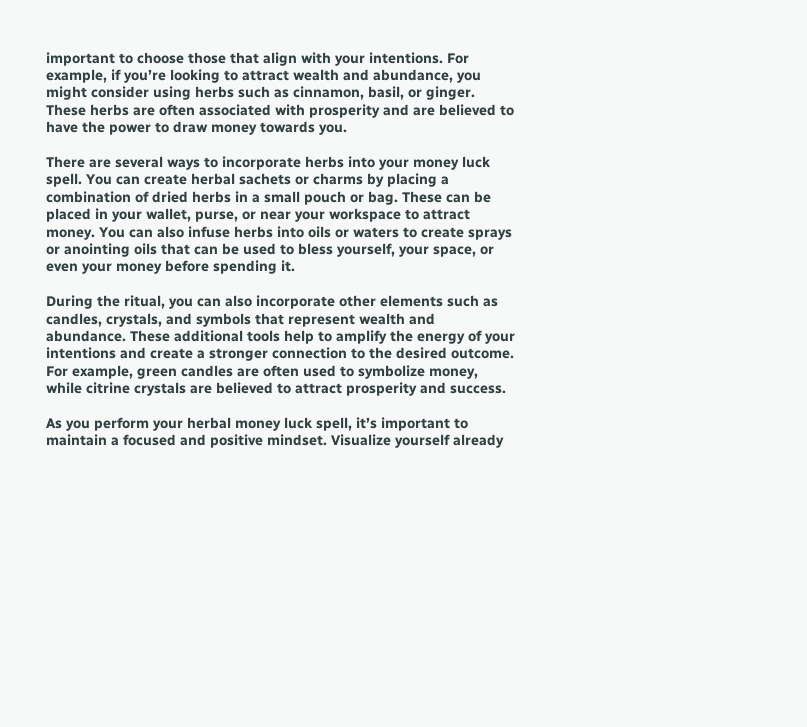important to choose those that align with your intentions. For example, if you’re looking to attract wealth and abundance, you might consider using herbs such as cinnamon, basil, or ginger. These herbs are often associated with prosperity and are believed to have the power to draw money towards you.

There are several ways to incorporate herbs into your money luck spell. You can create herbal sachets or charms by placing a combination of dried herbs in a small pouch or bag. These can be placed in your wallet, purse, or near your workspace to attract money. You can also infuse herbs into oils or waters to create sprays or anointing oils that can be used to bless yourself, your space, or even your money before spending it.

During the ritual, you can also incorporate other elements such as candles, crystals, and symbols that represent wealth and abundance. These additional tools help to amplify the energy of your intentions and create a stronger connection to the desired outcome. For example, green candles are often used to symbolize money, while citrine crystals are believed to attract prosperity and success.

As you perform your herbal money luck spell, it’s important to maintain a focused and positive mindset. Visualize yourself already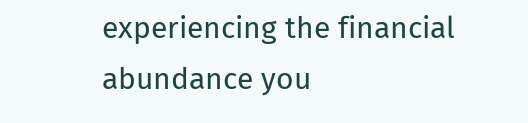experiencing the financial abundance you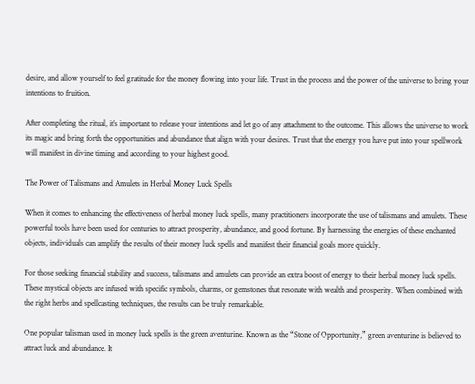desire, and allow yourself to feel gratitude for the money flowing into your life. Trust in the process and the power of the universe to bring your intentions to fruition.

After completing the ritual, it’s important to release your intentions and let go of any attachment to the outcome. This allows the universe to work its magic and bring forth the opportunities and abundance that align with your desires. Trust that the energy you have put into your spellwork will manifest in divine timing and according to your highest good.

The Power of Talismans and Amulets in Herbal Money Luck Spells

When it comes to enhancing the effectiveness of herbal money luck spells, many practitioners incorporate the use of talismans and amulets. These powerful tools have been used for centuries to attract prosperity, abundance, and good fortune. By harnessing the energies of these enchanted objects, individuals can amplify the results of their money luck spells and manifest their financial goals more quickly.

For those seeking financial stability and success, talismans and amulets can provide an extra boost of energy to their herbal money luck spells. These mystical objects are infused with specific symbols, charms, or gemstones that resonate with wealth and prosperity. When combined with the right herbs and spellcasting techniques, the results can be truly remarkable.

One popular talisman used in money luck spells is the green aventurine. Known as the “Stone of Opportunity,” green aventurine is believed to attract luck and abundance. It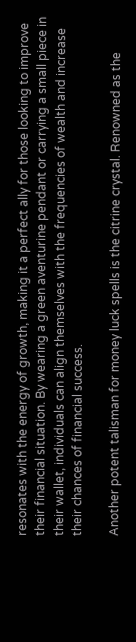resonates with the energy of growth, making it a perfect ally for those looking to improve their financial situation. By wearing a green aventurine pendant or carrying a small piece in their wallet, individuals can align themselves with the frequencies of wealth and increase their chances of financial success.

Another potent talisman for money luck spells is the citrine crystal. Renowned as the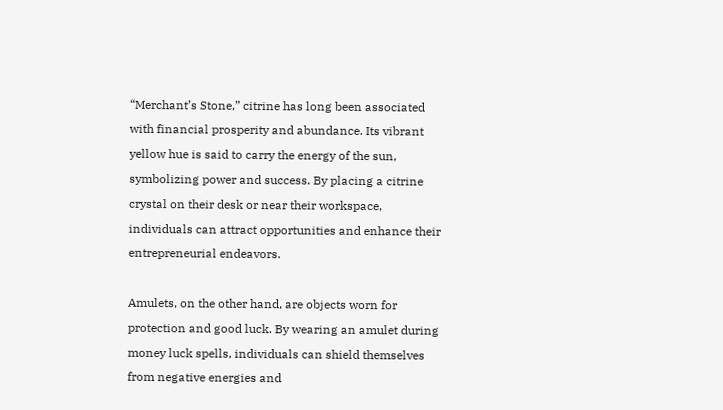“Merchant’s Stone,” citrine has long been associated with financial prosperity and abundance. Its vibrant yellow hue is said to carry the energy of the sun, symbolizing power and success. By placing a citrine crystal on their desk or near their workspace, individuals can attract opportunities and enhance their entrepreneurial endeavors.

Amulets, on the other hand, are objects worn for protection and good luck. By wearing an amulet during money luck spells, individuals can shield themselves from negative energies and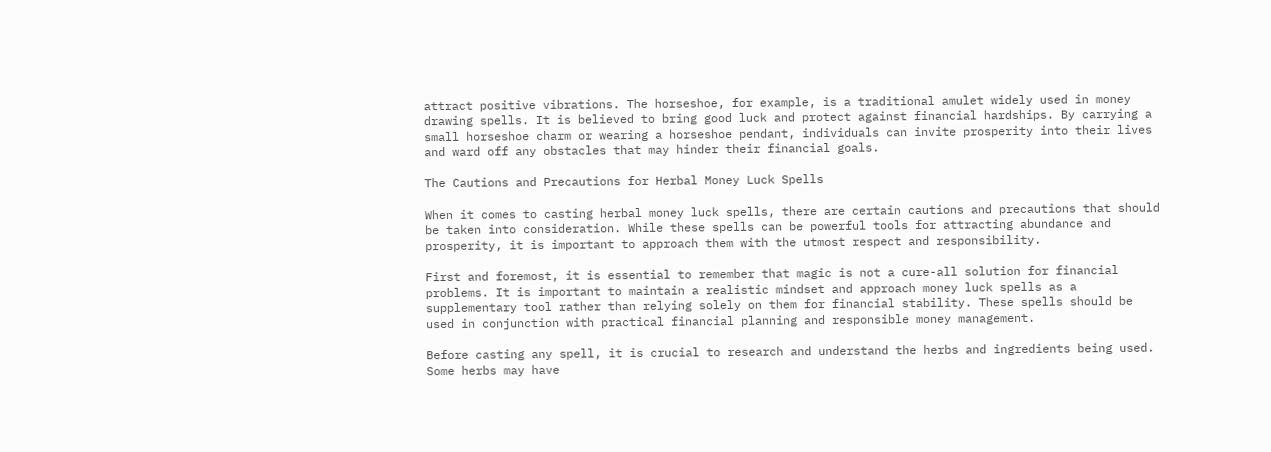attract positive vibrations. The horseshoe, for example, is a traditional amulet widely used in money drawing spells. It is believed to bring good luck and protect against financial hardships. By carrying a small horseshoe charm or wearing a horseshoe pendant, individuals can invite prosperity into their lives and ward off any obstacles that may hinder their financial goals.

The Cautions and Precautions for Herbal Money Luck Spells

When it comes to casting herbal money luck spells, there are certain cautions and precautions that should be taken into consideration. While these spells can be powerful tools for attracting abundance and prosperity, it is important to approach them with the utmost respect and responsibility.

First and foremost, it is essential to remember that magic is not a cure-all solution for financial problems. It is important to maintain a realistic mindset and approach money luck spells as a supplementary tool rather than relying solely on them for financial stability. These spells should be used in conjunction with practical financial planning and responsible money management.

Before casting any spell, it is crucial to research and understand the herbs and ingredients being used. Some herbs may have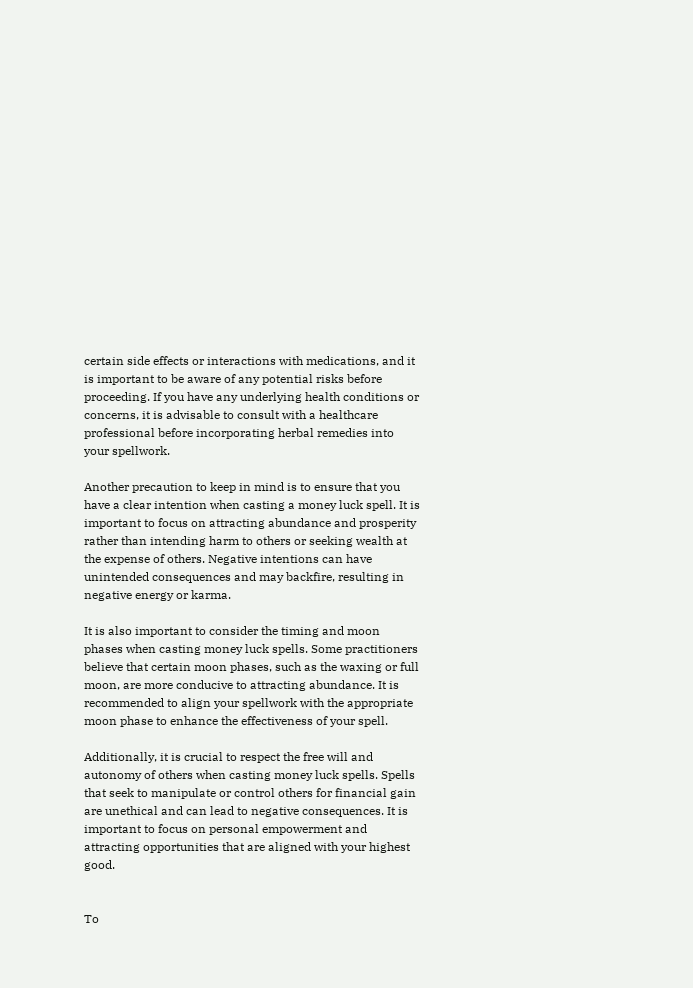certain side effects or interactions with medications, and it is important to be aware of any potential risks before proceeding. If you have any underlying health conditions or concerns, it is advisable to consult with a healthcare professional before incorporating herbal remedies into your spellwork.

Another precaution to keep in mind is to ensure that you have a clear intention when casting a money luck spell. It is important to focus on attracting abundance and prosperity rather than intending harm to others or seeking wealth at the expense of others. Negative intentions can have unintended consequences and may backfire, resulting in negative energy or karma.

It is also important to consider the timing and moon phases when casting money luck spells. Some practitioners believe that certain moon phases, such as the waxing or full moon, are more conducive to attracting abundance. It is recommended to align your spellwork with the appropriate moon phase to enhance the effectiveness of your spell.

Additionally, it is crucial to respect the free will and autonomy of others when casting money luck spells. Spells that seek to manipulate or control others for financial gain are unethical and can lead to negative consequences. It is important to focus on personal empowerment and attracting opportunities that are aligned with your highest good.


To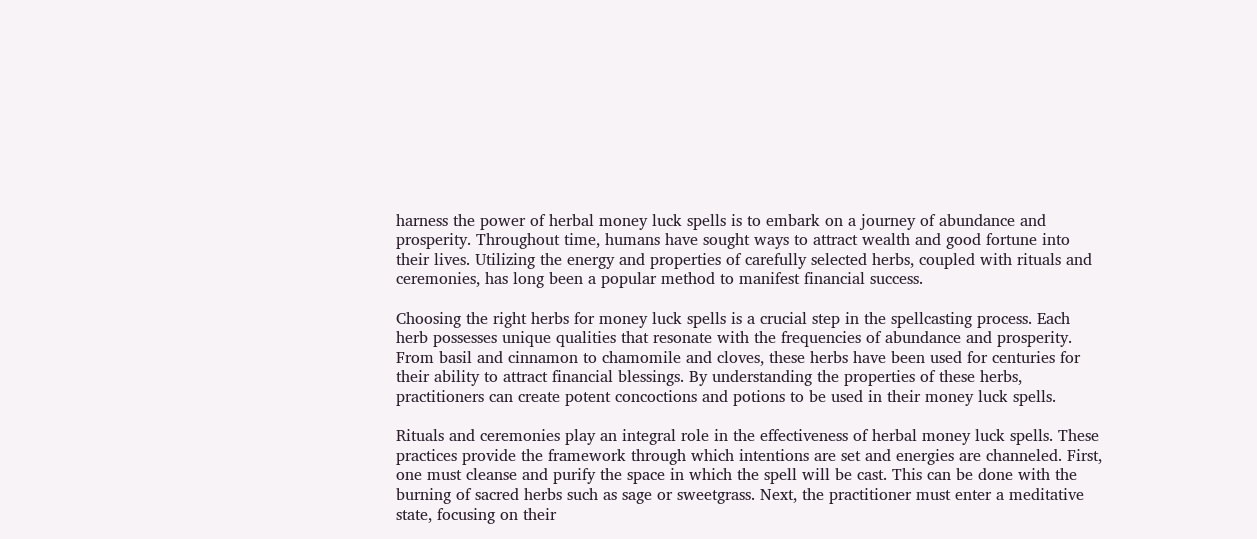harness the power of herbal money luck spells is to embark on a journey of abundance and prosperity. Throughout time, humans have sought ways to attract wealth and good fortune into their lives. Utilizing the energy and properties of carefully selected herbs, coupled with rituals and ceremonies, has long been a popular method to manifest financial success.

Choosing the right herbs for money luck spells is a crucial step in the spellcasting process. Each herb possesses unique qualities that resonate with the frequencies of abundance and prosperity. From basil and cinnamon to chamomile and cloves, these herbs have been used for centuries for their ability to attract financial blessings. By understanding the properties of these herbs, practitioners can create potent concoctions and potions to be used in their money luck spells.

Rituals and ceremonies play an integral role in the effectiveness of herbal money luck spells. These practices provide the framework through which intentions are set and energies are channeled. First, one must cleanse and purify the space in which the spell will be cast. This can be done with the burning of sacred herbs such as sage or sweetgrass. Next, the practitioner must enter a meditative state, focusing on their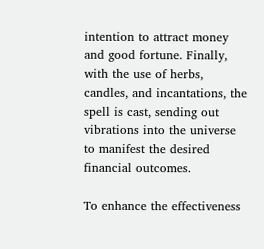intention to attract money and good fortune. Finally, with the use of herbs, candles, and incantations, the spell is cast, sending out vibrations into the universe to manifest the desired financial outcomes.

To enhance the effectiveness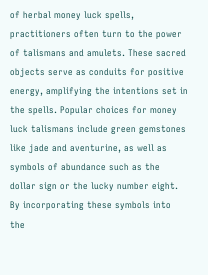of herbal money luck spells, practitioners often turn to the power of talismans and amulets. These sacred objects serve as conduits for positive energy, amplifying the intentions set in the spells. Popular choices for money luck talismans include green gemstones like jade and aventurine, as well as symbols of abundance such as the dollar sign or the lucky number eight. By incorporating these symbols into the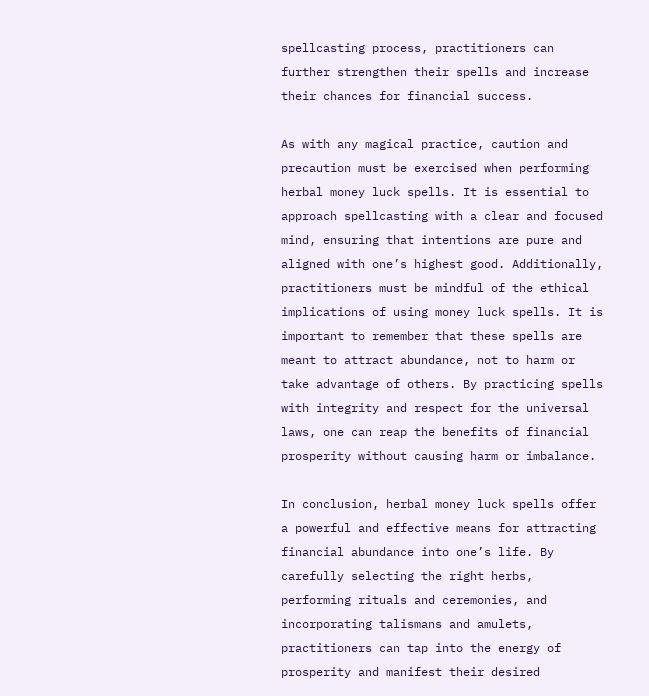spellcasting process, practitioners can further strengthen their spells and increase their chances for financial success.

As with any magical practice, caution and precaution must be exercised when performing herbal money luck spells. It is essential to approach spellcasting with a clear and focused mind, ensuring that intentions are pure and aligned with one’s highest good. Additionally, practitioners must be mindful of the ethical implications of using money luck spells. It is important to remember that these spells are meant to attract abundance, not to harm or take advantage of others. By practicing spells with integrity and respect for the universal laws, one can reap the benefits of financial prosperity without causing harm or imbalance.

In conclusion, herbal money luck spells offer a powerful and effective means for attracting financial abundance into one’s life. By carefully selecting the right herbs, performing rituals and ceremonies, and incorporating talismans and amulets, practitioners can tap into the energy of prosperity and manifest their desired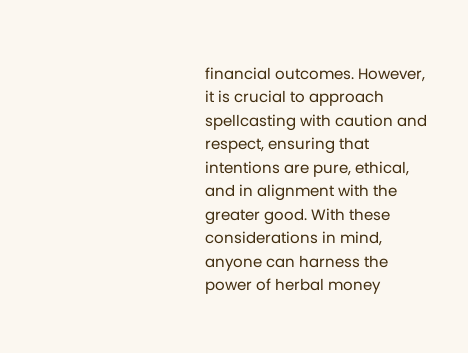financial outcomes. However, it is crucial to approach spellcasting with caution and respect, ensuring that intentions are pure, ethical, and in alignment with the greater good. With these considerations in mind, anyone can harness the power of herbal money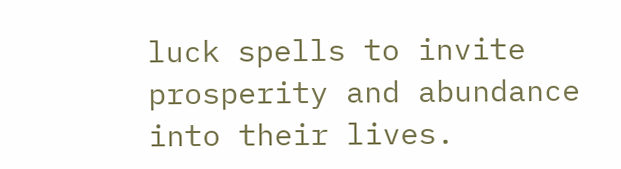luck spells to invite prosperity and abundance into their lives.